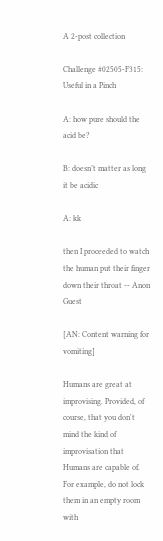A 2-post collection

Challenge #02505-F315: Useful in a Pinch

A: how pure should the acid be?

B: doesn’t matter as long it be acidic

A: kk

then I proceeded to watch the human put their finger down their throat -- Anon Guest

[AN: Content warning for vomiting]

Humans are great at improvising. Provided, of course, that you don't mind the kind of improvisation that Humans are capable of. For example, do not lock them in an empty room with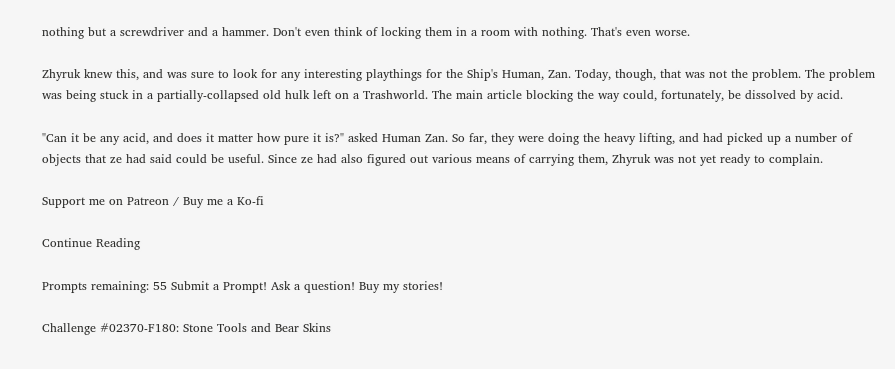nothing but a screwdriver and a hammer. Don't even think of locking them in a room with nothing. That's even worse.

Zhyruk knew this, and was sure to look for any interesting playthings for the Ship's Human, Zan. Today, though, that was not the problem. The problem was being stuck in a partially-collapsed old hulk left on a Trashworld. The main article blocking the way could, fortunately, be dissolved by acid.

"Can it be any acid, and does it matter how pure it is?" asked Human Zan. So far, they were doing the heavy lifting, and had picked up a number of objects that ze had said could be useful. Since ze had also figured out various means of carrying them, Zhyruk was not yet ready to complain.

Support me on Patreon / Buy me a Ko-fi

Continue Reading

Prompts remaining: 55 Submit a Prompt! Ask a question! Buy my stories!

Challenge #02370-F180: Stone Tools and Bear Skins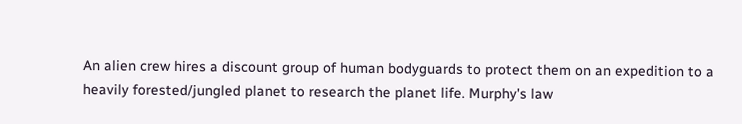An alien crew hires a discount group of human bodyguards to protect them on an expedition to a heavily forested/jungled planet to research the planet life. Murphy's law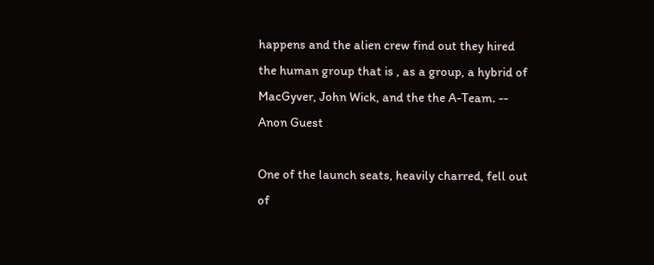happens and the alien crew find out they hired the human group that is , as a group, a hybrid of MacGyver, John Wick, and the the A-Team. -- Anon Guest

One of the launch seats, heavily charred, fell out of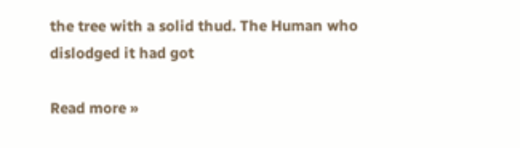the tree with a solid thud. The Human who dislodged it had got

Read more »